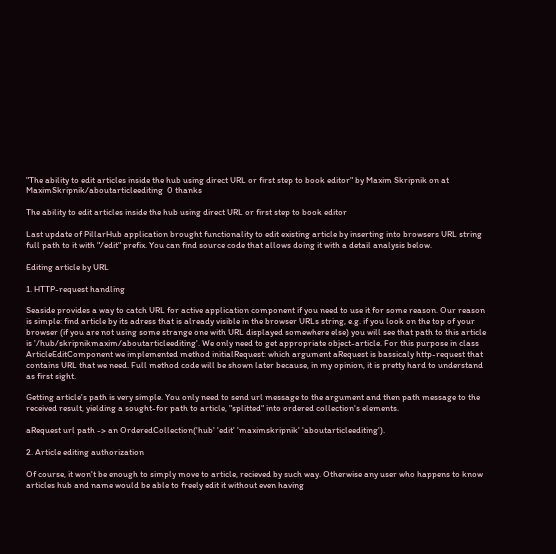"The ability to edit articles inside the hub using direct URL or first step to book editor" by Maxim Skripnik on at MaximSkripnik/aboutarticleediting  0 thanks

The ability to edit articles inside the hub using direct URL or first step to book editor

Last update of PillarHub application brought functionality to edit existing article by inserting into browsers URL string full path to it with "/edit" prefix. You can find source code that allows doing it with a detail analysis below.

Editing article by URL

1. HTTP-request handling

Seaside provides a way to catch URL for active application component if you need to use it for some reason. Our reason is simple: find article by its adress that is already visible in the browser URLs string, e.g. if you look on the top of your browser (if you are not using some strange one with URL displayed somewhere else) you will see that path to this article is '/hub/skripnikmaxim/aboutarticleediting'. We only need to get appropriate object-article. For this purpose in class ArticleEditComponent we implemented method initialRequest: which argument aRequest is bassicaly http-request that contains URL that we need. Full method code will be shown later because, in my opinion, it is pretty hard to understand as first sight.

Getting article's path is very simple. You only need to send url message to the argument and then path message to the received result, yielding a sought-for path to article, "splitted" into ordered collection's elements.

aRequest url path -> an OrderedCollection('hub' 'edit' 'maximskripnik' 'aboutarticleediting').

2. Article editing authorization

Of course, it won't be enough to simply move to article, recieved by such way. Otherwise any user who happens to know articles hub and name would be able to freely edit it without even having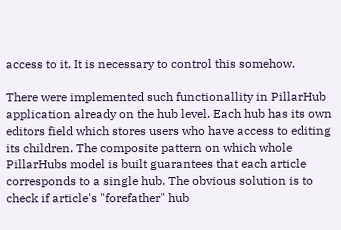access to it. It is necessary to control this somehow.

There were implemented such functionallity in PillarHub application already on the hub level. Each hub has its own editors field which stores users who have access to editing its children. The composite pattern on which whole PillarHubs model is built guarantees that each article corresponds to a single hub. The obvious solution is to check if article's "forefather" hub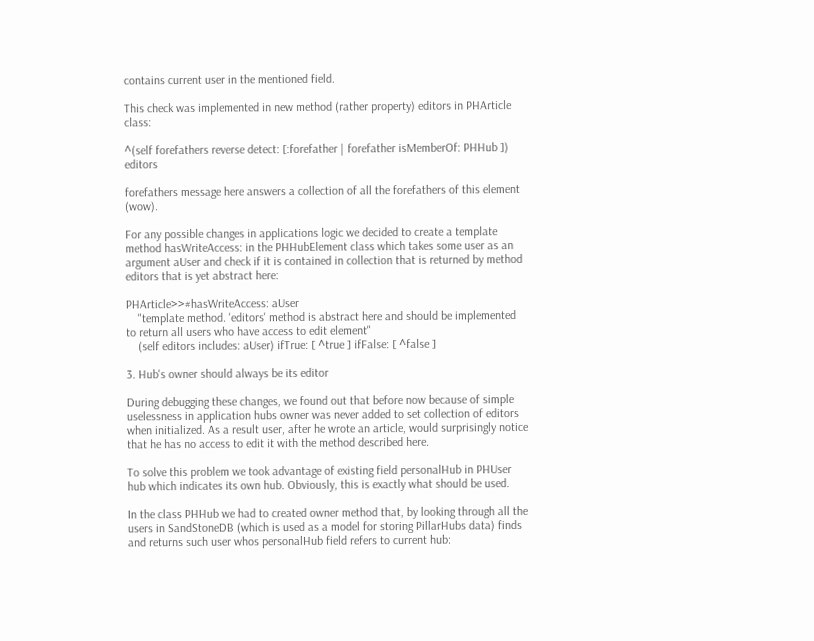contains current user in the mentioned field.

This check was implemented in new method (rather property) editors in PHArticle class:

^(self forefathers reverse detect: [:forefather | forefather isMemberOf: PHHub ]) editors

forefathers message here answers a collection of all the forefathers of this element (wow).

For any possible changes in applications logic we decided to create a template method hasWriteAccess: in the PHHubElement class which takes some user as an argument aUser and check if it is contained in collection that is returned by method editors that is yet abstract here:

PHArticle>>#hasWriteAccess: aUser
    "template method. 'editors' method is abstract here and should be implemented to return all users who have access to edit element"
    (self editors includes: aUser) ifTrue: [ ^true ] ifFalse: [ ^false ]

3. Hub's owner should always be its editor

During debugging these changes, we found out that before now because of simple uselessness in application hubs owner was never added to set collection of editors when initialized. As a result user, after he wrote an article, would surprisingly notice that he has no access to edit it with the method described here.

To solve this problem we took advantage of existing field personalHub in PHUser hub which indicates its own hub. Obviously, this is exactly what should be used.

In the class PHHub we had to created owner method that, by looking through all the users in SandStoneDB (which is used as a model for storing PillarHubs data) finds and returns such user whos personalHub field refers to current hub: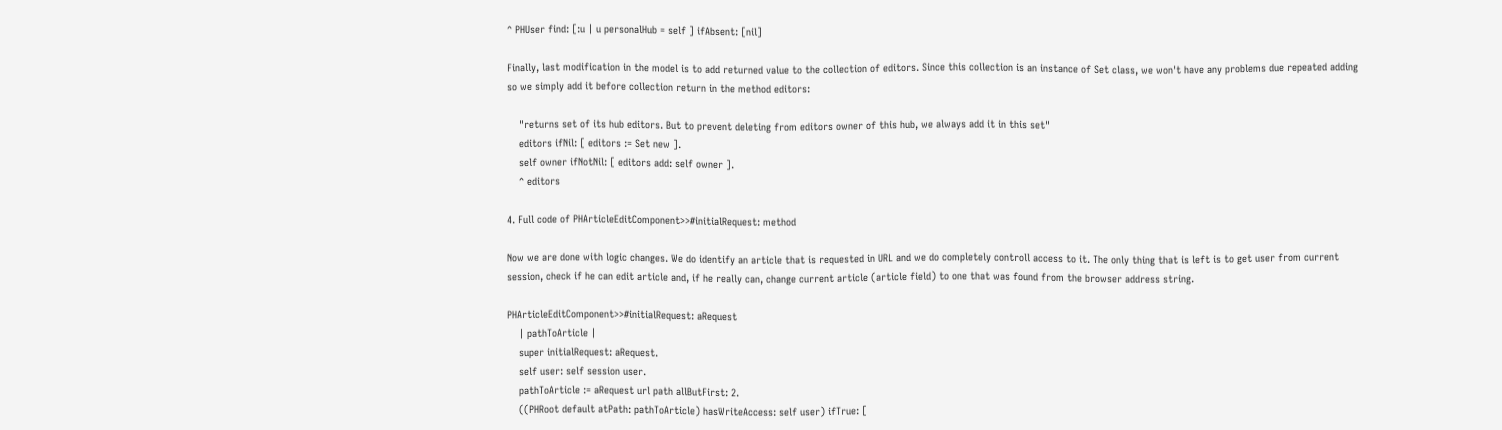^ PHUser find: [:u | u personalHub = self ] ifAbsent: [nil]

Finally, last modification in the model is to add returned value to the collection of editors. Since this collection is an instance of Set class, we won't have any problems due repeated adding so we simply add it before collection return in the method editors:

    "returns set of its hub editors. But to prevent deleting from editors owner of this hub, we always add it in this set"
    editors ifNil: [ editors := Set new ].
    self owner ifNotNil: [ editors add: self owner ].
    ^ editors

4. Full code of PHArticleEditComponent>>#initialRequest: method

Now we are done with logic changes. We do identify an article that is requested in URL and we do completely controll access to it. The only thing that is left is to get user from current session, check if he can edit article and, if he really can, change current article (article field) to one that was found from the browser address string.

PHArticleEditComponent>>#initialRequest: aRequest
    | pathToArticle |
    super initialRequest: aRequest.
    self user: self session user.
    pathToArticle := aRequest url path allButFirst: 2.
    ((PHRoot default atPath: pathToArticle) hasWriteAccess: self user) ifTrue: [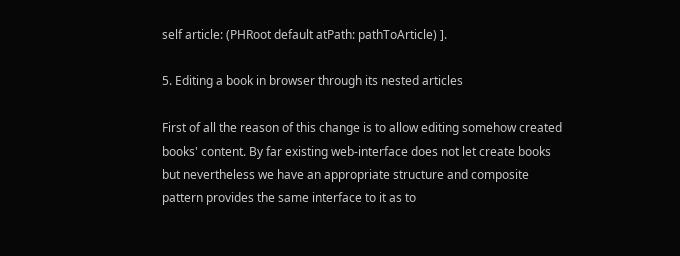self article: (PHRoot default atPath: pathToArticle) ].

5. Editing a book in browser through its nested articles

First of all the reason of this change is to allow editing somehow created books' content. By far existing web-interface does not let create books but nevertheless we have an appropriate structure and composite pattern provides the same interface to it as to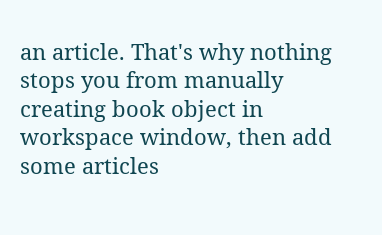an article. That's why nothing stops you from manually creating book object in workspace window, then add some articles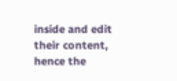inside and edit their content, hence the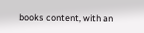books content, with an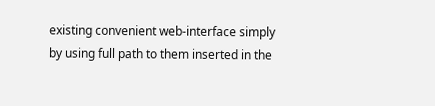existing convenient web-interface simply by using full path to them inserted in the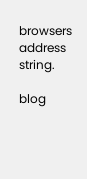browsers address string.

blog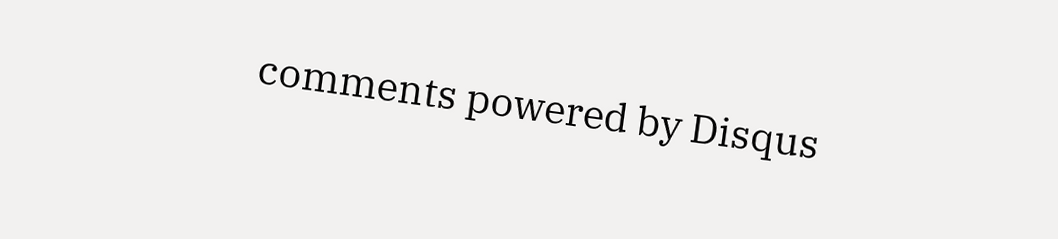comments powered by Disqus